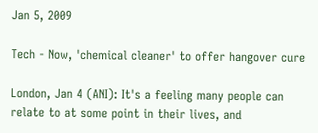Jan 5, 2009

Tech - Now, 'chemical cleaner' to offer hangover cure

London, Jan 4 (ANI): It's a feeling many people can relate to at some point in their lives, and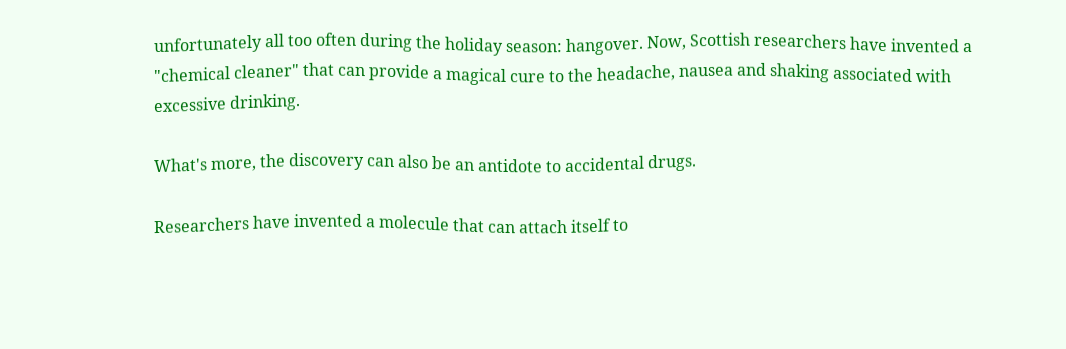unfortunately all too often during the holiday season: hangover. Now, Scottish researchers have invented a "chemical cleaner" that can provide a magical cure to the headache, nausea and shaking associated with excessive drinking.

What's more, the discovery can also be an antidote to accidental drugs.

Researchers have invented a molecule that can attach itself to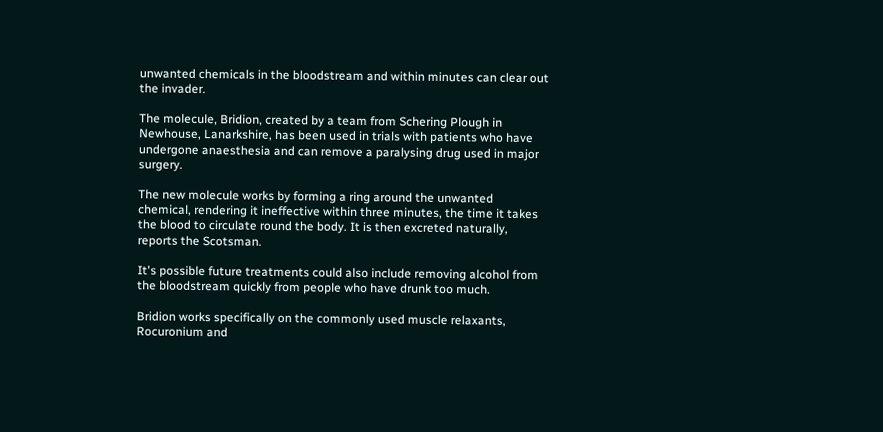unwanted chemicals in the bloodstream and within minutes can clear out the invader.

The molecule, Bridion, created by a team from Schering Plough in Newhouse, Lanarkshire, has been used in trials with patients who have undergone anaesthesia and can remove a paralysing drug used in major surgery.

The new molecule works by forming a ring around the unwanted chemical, rendering it ineffective within three minutes, the time it takes the blood to circulate round the body. It is then excreted naturally, reports the Scotsman.

It's possible future treatments could also include removing alcohol from the bloodstream quickly from people who have drunk too much.

Bridion works specifically on the commonly used muscle relaxants, Rocuronium and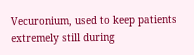Vecuronium, used to keep patients extremely still during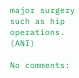major surgery such as hip operations. (ANI)

No comments: